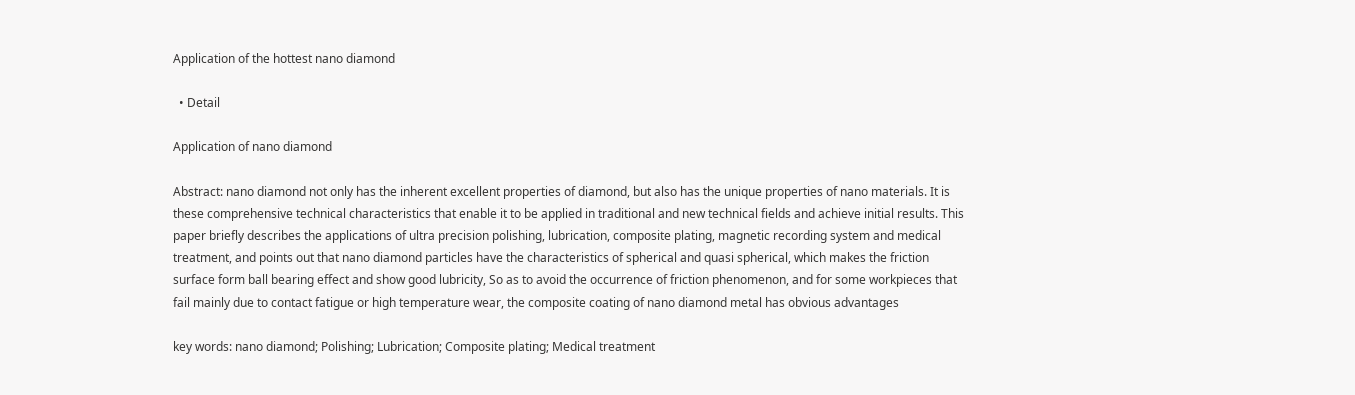Application of the hottest nano diamond

  • Detail

Application of nano diamond

Abstract: nano diamond not only has the inherent excellent properties of diamond, but also has the unique properties of nano materials. It is these comprehensive technical characteristics that enable it to be applied in traditional and new technical fields and achieve initial results. This paper briefly describes the applications of ultra precision polishing, lubrication, composite plating, magnetic recording system and medical treatment, and points out that nano diamond particles have the characteristics of spherical and quasi spherical, which makes the friction surface form ball bearing effect and show good lubricity, So as to avoid the occurrence of friction phenomenon, and for some workpieces that fail mainly due to contact fatigue or high temperature wear, the composite coating of nano diamond metal has obvious advantages

key words: nano diamond; Polishing; Lubrication; Composite plating; Medical treatment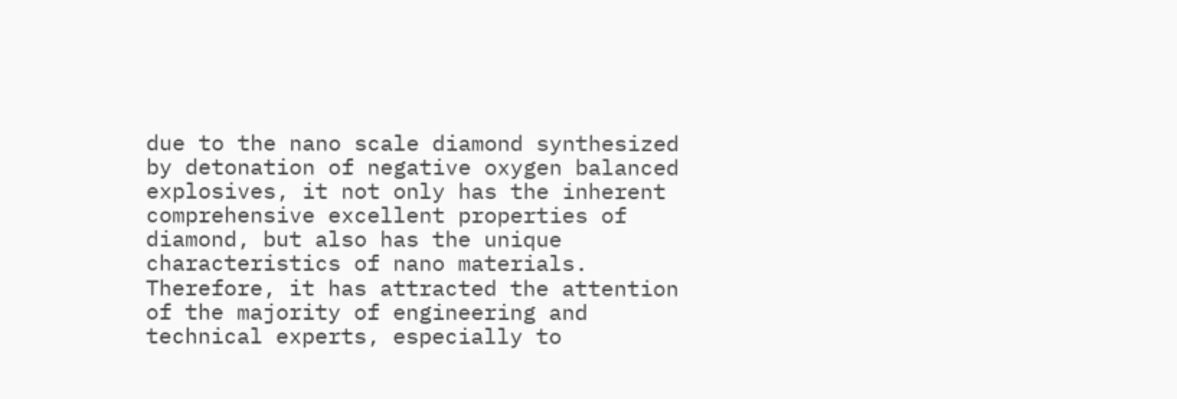due to the nano scale diamond synthesized by detonation of negative oxygen balanced explosives, it not only has the inherent comprehensive excellent properties of diamond, but also has the unique characteristics of nano materials. Therefore, it has attracted the attention of the majority of engineering and technical experts, especially to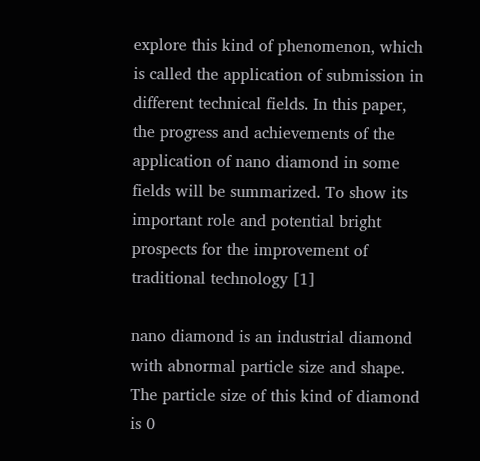explore this kind of phenomenon, which is called the application of submission in different technical fields. In this paper, the progress and achievements of the application of nano diamond in some fields will be summarized. To show its important role and potential bright prospects for the improvement of traditional technology [1]

nano diamond is an industrial diamond with abnormal particle size and shape. The particle size of this kind of diamond is 0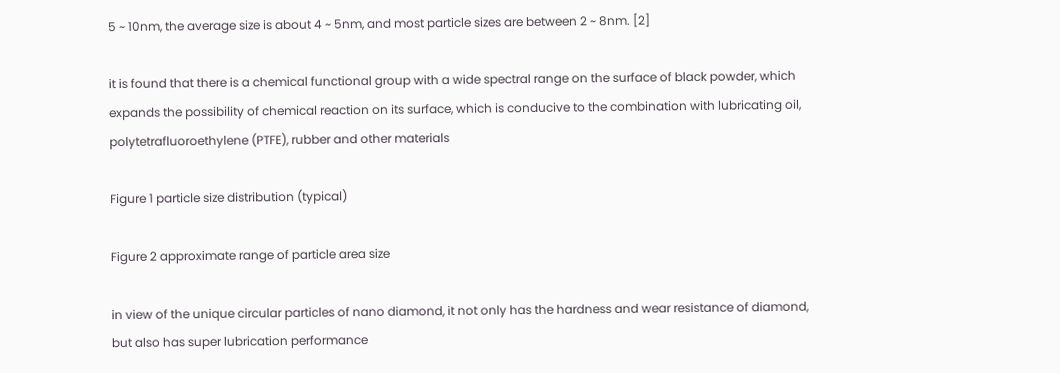5 ~ 10nm, the average size is about 4 ~ 5nm, and most particle sizes are between 2 ~ 8nm. [2]

it is found that there is a chemical functional group with a wide spectral range on the surface of black powder, which expands the possibility of chemical reaction on its surface, which is conducive to the combination with lubricating oil, polytetrafluoroethylene (PTFE), rubber and other materials

Figure 1 particle size distribution (typical)

Figure 2 approximate range of particle area size

in view of the unique circular particles of nano diamond, it not only has the hardness and wear resistance of diamond, but also has super lubrication performance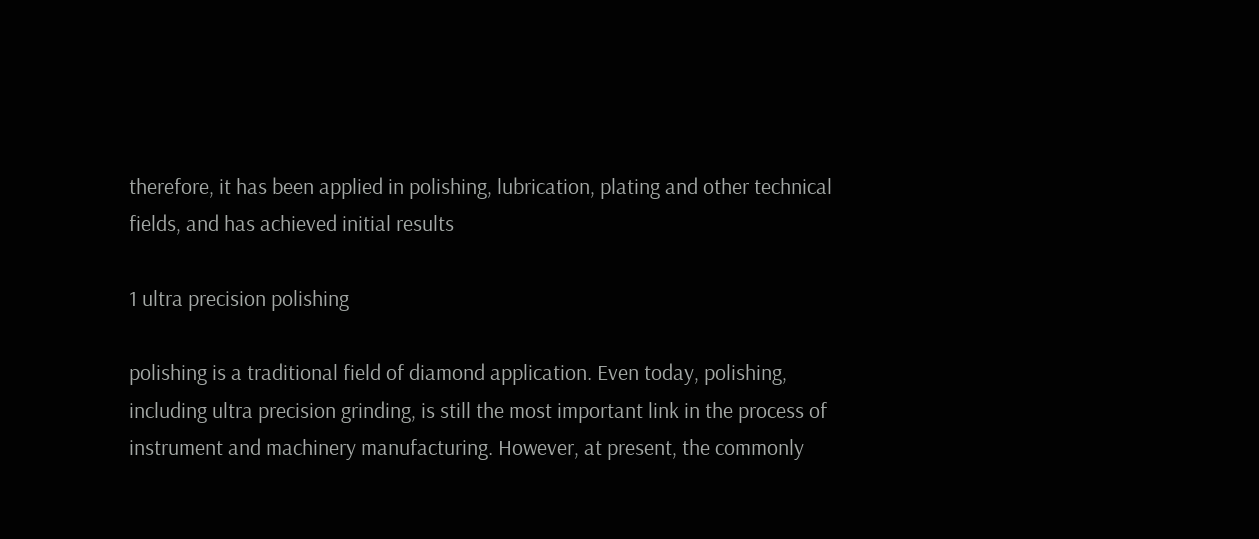therefore, it has been applied in polishing, lubrication, plating and other technical fields, and has achieved initial results

1 ultra precision polishing

polishing is a traditional field of diamond application. Even today, polishing, including ultra precision grinding, is still the most important link in the process of instrument and machinery manufacturing. However, at present, the commonly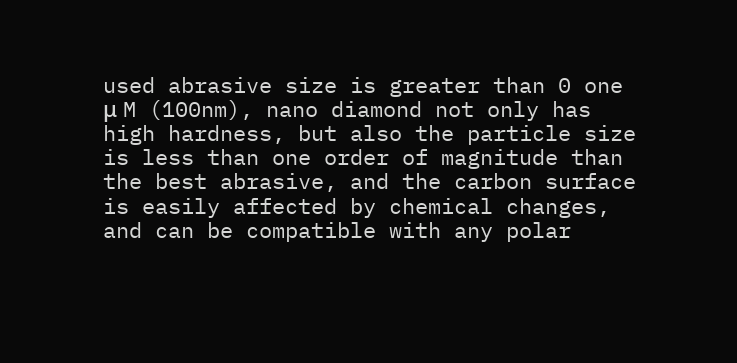used abrasive size is greater than 0 one μ M (100nm), nano diamond not only has high hardness, but also the particle size is less than one order of magnitude than the best abrasive, and the carbon surface is easily affected by chemical changes, and can be compatible with any polar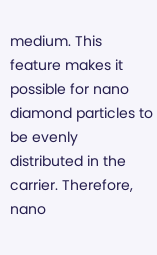medium. This feature makes it possible for nano diamond particles to be evenly distributed in the carrier. Therefore, nano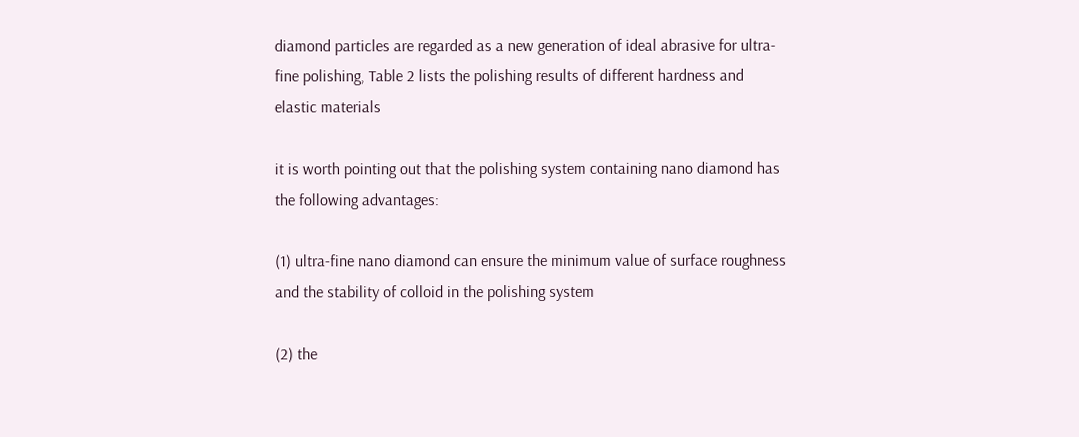diamond particles are regarded as a new generation of ideal abrasive for ultra-fine polishing, Table 2 lists the polishing results of different hardness and elastic materials

it is worth pointing out that the polishing system containing nano diamond has the following advantages:

(1) ultra-fine nano diamond can ensure the minimum value of surface roughness and the stability of colloid in the polishing system

(2) the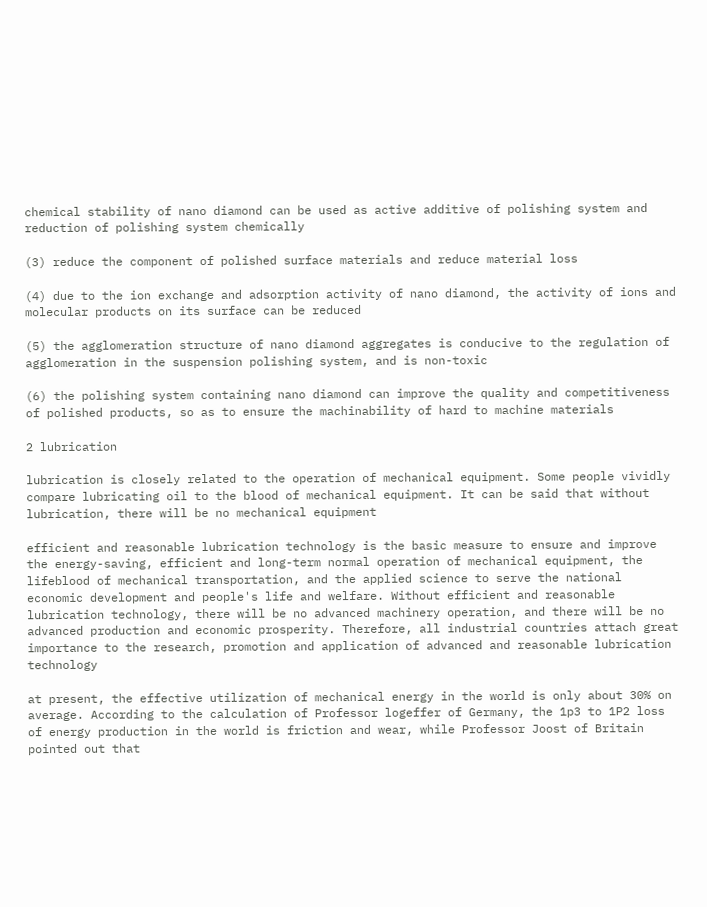chemical stability of nano diamond can be used as active additive of polishing system and reduction of polishing system chemically

(3) reduce the component of polished surface materials and reduce material loss

(4) due to the ion exchange and adsorption activity of nano diamond, the activity of ions and molecular products on its surface can be reduced

(5) the agglomeration structure of nano diamond aggregates is conducive to the regulation of agglomeration in the suspension polishing system, and is non-toxic

(6) the polishing system containing nano diamond can improve the quality and competitiveness of polished products, so as to ensure the machinability of hard to machine materials

2 lubrication

lubrication is closely related to the operation of mechanical equipment. Some people vividly compare lubricating oil to the blood of mechanical equipment. It can be said that without lubrication, there will be no mechanical equipment

efficient and reasonable lubrication technology is the basic measure to ensure and improve the energy-saving, efficient and long-term normal operation of mechanical equipment, the lifeblood of mechanical transportation, and the applied science to serve the national economic development and people's life and welfare. Without efficient and reasonable lubrication technology, there will be no advanced machinery operation, and there will be no advanced production and economic prosperity. Therefore, all industrial countries attach great importance to the research, promotion and application of advanced and reasonable lubrication technology

at present, the effective utilization of mechanical energy in the world is only about 30% on average. According to the calculation of Professor logeffer of Germany, the 1p3 to 1P2 loss of energy production in the world is friction and wear, while Professor Joost of Britain pointed out that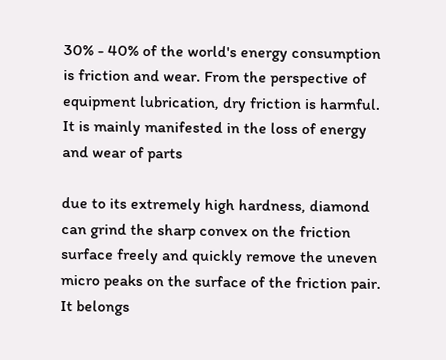30% - 40% of the world's energy consumption is friction and wear. From the perspective of equipment lubrication, dry friction is harmful. It is mainly manifested in the loss of energy and wear of parts

due to its extremely high hardness, diamond can grind the sharp convex on the friction surface freely and quickly remove the uneven micro peaks on the surface of the friction pair. It belongs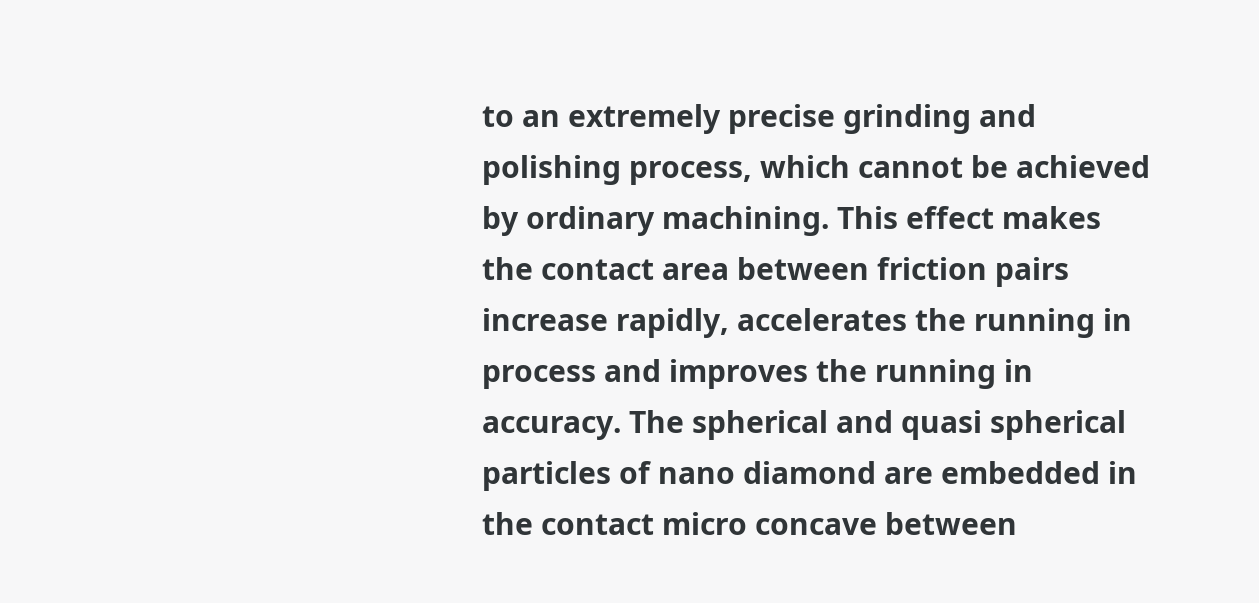to an extremely precise grinding and polishing process, which cannot be achieved by ordinary machining. This effect makes the contact area between friction pairs increase rapidly, accelerates the running in process and improves the running in accuracy. The spherical and quasi spherical particles of nano diamond are embedded in the contact micro concave between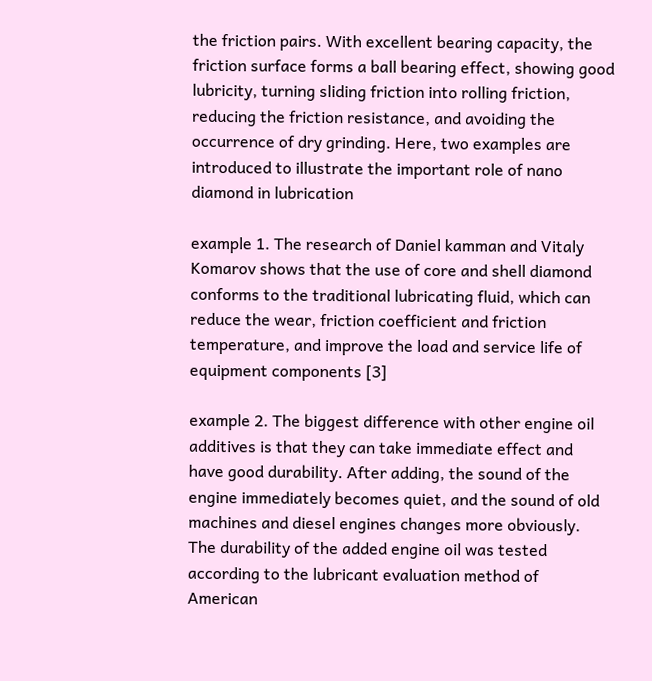the friction pairs. With excellent bearing capacity, the friction surface forms a ball bearing effect, showing good lubricity, turning sliding friction into rolling friction, reducing the friction resistance, and avoiding the occurrence of dry grinding. Here, two examples are introduced to illustrate the important role of nano diamond in lubrication

example 1. The research of Daniel kamman and Vitaly Komarov shows that the use of core and shell diamond conforms to the traditional lubricating fluid, which can reduce the wear, friction coefficient and friction temperature, and improve the load and service life of equipment components [3]

example 2. The biggest difference with other engine oil additives is that they can take immediate effect and have good durability. After adding, the sound of the engine immediately becomes quiet, and the sound of old machines and diesel engines changes more obviously. The durability of the added engine oil was tested according to the lubricant evaluation method of American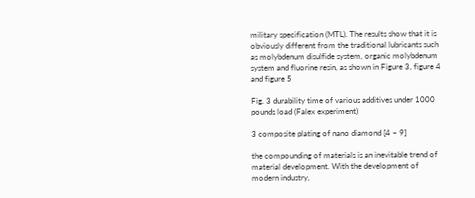military specification (MTL). The results show that it is obviously different from the traditional lubricants such as molybdenum disulfide system, organic molybdenum system and fluorine resin, as shown in Figure 3, figure 4 and figure 5

Fig. 3 durability time of various additives under 1000 pounds load (Falex experiment)

3 composite plating of nano diamond [4 ~ 9]

the compounding of materials is an inevitable trend of material development. With the development of modern industry,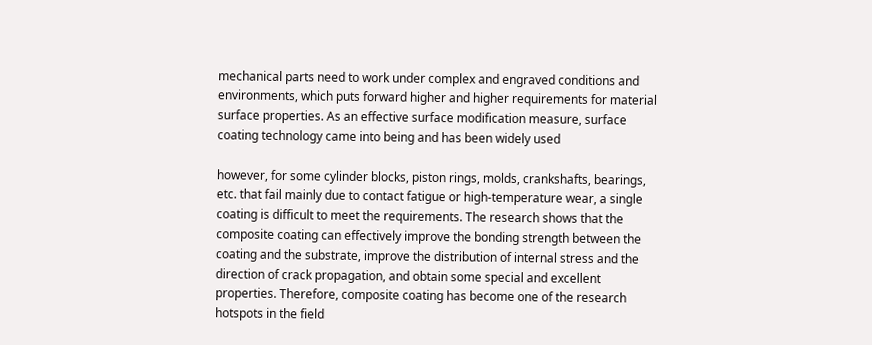mechanical parts need to work under complex and engraved conditions and environments, which puts forward higher and higher requirements for material surface properties. As an effective surface modification measure, surface coating technology came into being and has been widely used

however, for some cylinder blocks, piston rings, molds, crankshafts, bearings, etc. that fail mainly due to contact fatigue or high-temperature wear, a single coating is difficult to meet the requirements. The research shows that the composite coating can effectively improve the bonding strength between the coating and the substrate, improve the distribution of internal stress and the direction of crack propagation, and obtain some special and excellent properties. Therefore, composite coating has become one of the research hotspots in the field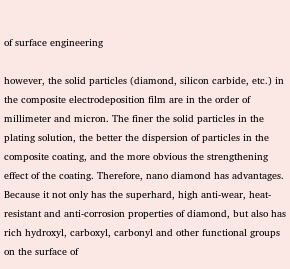of surface engineering

however, the solid particles (diamond, silicon carbide, etc.) in the composite electrodeposition film are in the order of millimeter and micron. The finer the solid particles in the plating solution, the better the dispersion of particles in the composite coating, and the more obvious the strengthening effect of the coating. Therefore, nano diamond has advantages. Because it not only has the superhard, high anti-wear, heat-resistant and anti-corrosion properties of diamond, but also has rich hydroxyl, carboxyl, carbonyl and other functional groups on the surface of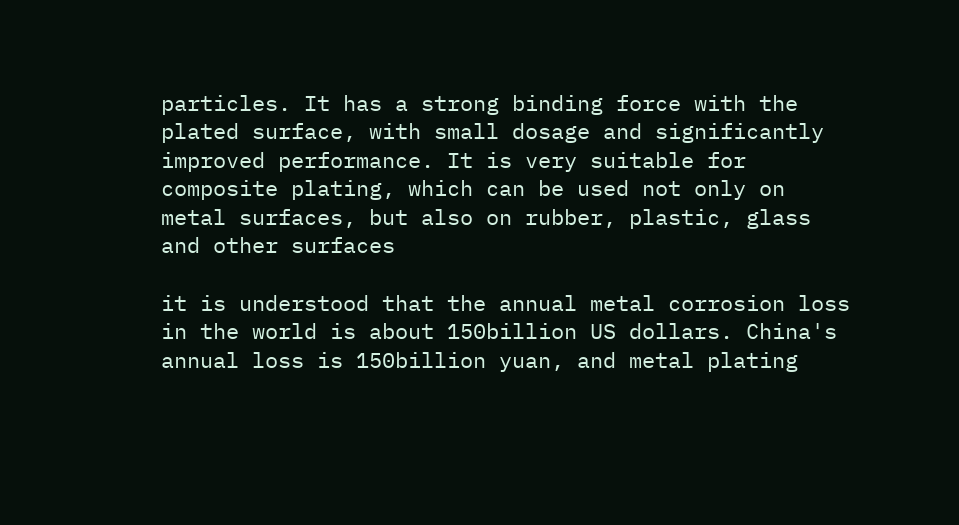particles. It has a strong binding force with the plated surface, with small dosage and significantly improved performance. It is very suitable for composite plating, which can be used not only on metal surfaces, but also on rubber, plastic, glass and other surfaces

it is understood that the annual metal corrosion loss in the world is about 150billion US dollars. China's annual loss is 150billion yuan, and metal plating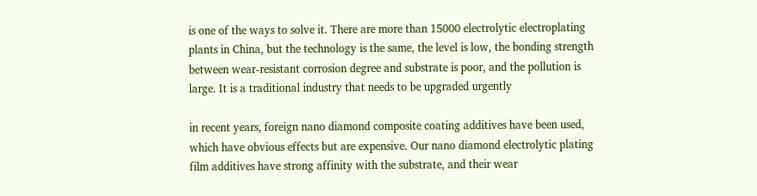is one of the ways to solve it. There are more than 15000 electrolytic electroplating plants in China, but the technology is the same, the level is low, the bonding strength between wear-resistant corrosion degree and substrate is poor, and the pollution is large. It is a traditional industry that needs to be upgraded urgently

in recent years, foreign nano diamond composite coating additives have been used, which have obvious effects but are expensive. Our nano diamond electrolytic plating film additives have strong affinity with the substrate, and their wear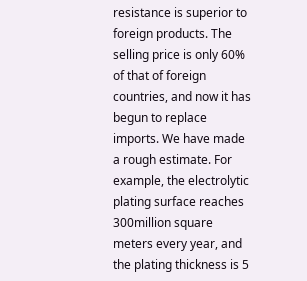resistance is superior to foreign products. The selling price is only 60% of that of foreign countries, and now it has begun to replace imports. We have made a rough estimate. For example, the electrolytic plating surface reaches 300million square meters every year, and the plating thickness is 5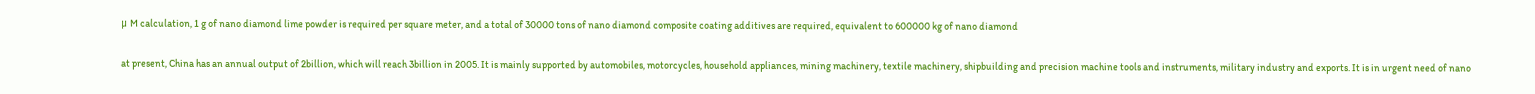μ M calculation, 1 g of nano diamond lime powder is required per square meter, and a total of 30000 tons of nano diamond composite coating additives are required, equivalent to 600000 kg of nano diamond

at present, China has an annual output of 2billion, which will reach 3billion in 2005. It is mainly supported by automobiles, motorcycles, household appliances, mining machinery, textile machinery, shipbuilding and precision machine tools and instruments, military industry and exports. It is in urgent need of nano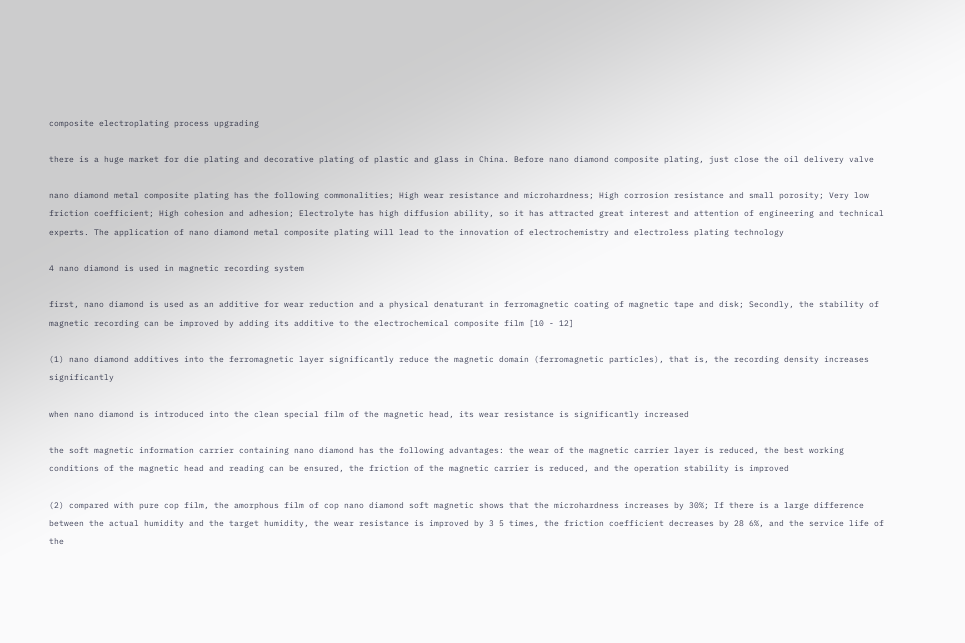composite electroplating process upgrading

there is a huge market for die plating and decorative plating of plastic and glass in China. Before nano diamond composite plating, just close the oil delivery valve

nano diamond metal composite plating has the following commonalities; High wear resistance and microhardness; High corrosion resistance and small porosity; Very low friction coefficient; High cohesion and adhesion; Electrolyte has high diffusion ability, so it has attracted great interest and attention of engineering and technical experts. The application of nano diamond metal composite plating will lead to the innovation of electrochemistry and electroless plating technology

4 nano diamond is used in magnetic recording system

first, nano diamond is used as an additive for wear reduction and a physical denaturant in ferromagnetic coating of magnetic tape and disk; Secondly, the stability of magnetic recording can be improved by adding its additive to the electrochemical composite film [10 - 12]

(1) nano diamond additives into the ferromagnetic layer significantly reduce the magnetic domain (ferromagnetic particles), that is, the recording density increases significantly

when nano diamond is introduced into the clean special film of the magnetic head, its wear resistance is significantly increased

the soft magnetic information carrier containing nano diamond has the following advantages: the wear of the magnetic carrier layer is reduced, the best working conditions of the magnetic head and reading can be ensured, the friction of the magnetic carrier is reduced, and the operation stability is improved

(2) compared with pure cop film, the amorphous film of cop nano diamond soft magnetic shows that the microhardness increases by 30%; If there is a large difference between the actual humidity and the target humidity, the wear resistance is improved by 3 5 times, the friction coefficient decreases by 28 6%, and the service life of the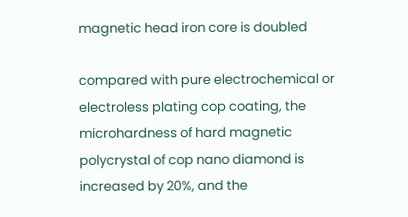magnetic head iron core is doubled

compared with pure electrochemical or electroless plating cop coating, the microhardness of hard magnetic polycrystal of cop nano diamond is increased by 20%, and the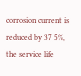corrosion current is reduced by 37 5%, the service life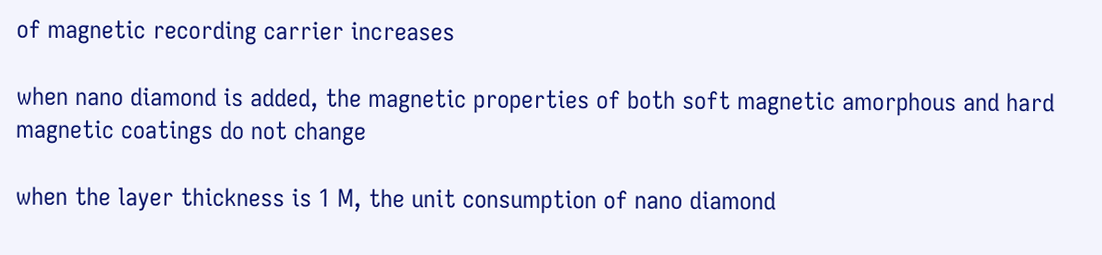of magnetic recording carrier increases

when nano diamond is added, the magnetic properties of both soft magnetic amorphous and hard magnetic coatings do not change

when the layer thickness is 1 M, the unit consumption of nano diamond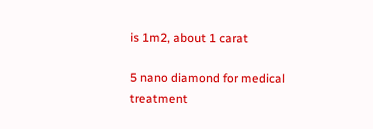is 1m2, about 1 carat

5 nano diamond for medical treatment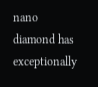nano diamond has exceptionally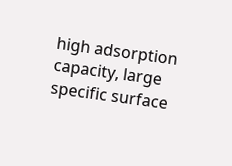high adsorption capacity, large specific surface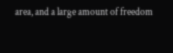area, and a large amount of freedom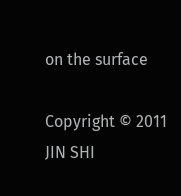on the surface

Copyright © 2011 JIN SHI